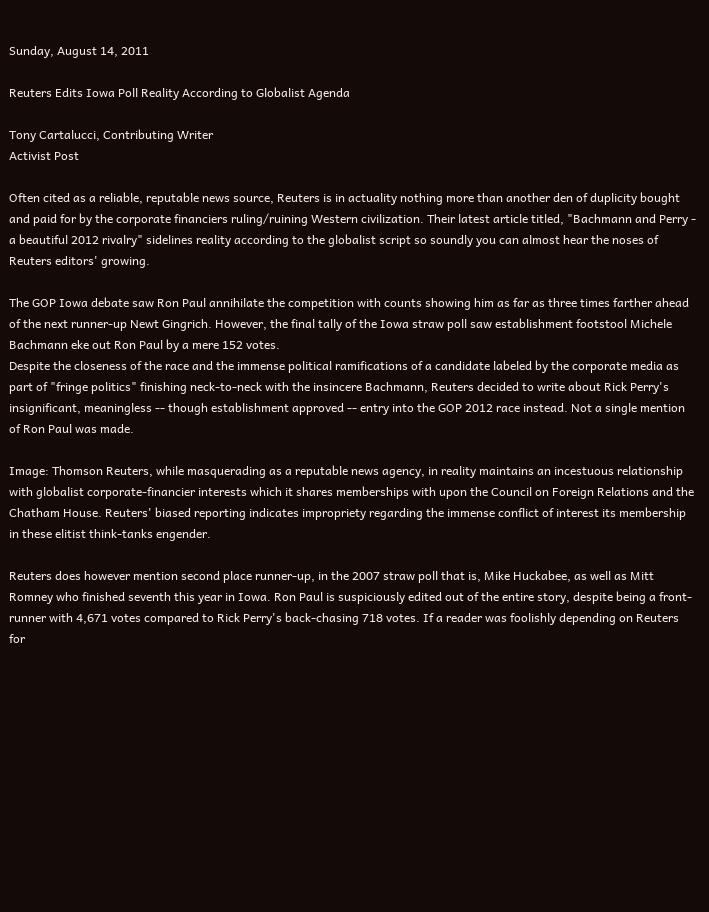Sunday, August 14, 2011

Reuters Edits Iowa Poll Reality According to Globalist Agenda

Tony Cartalucci, Contributing Writer
Activist Post

Often cited as a reliable, reputable news source, Reuters is in actuality nothing more than another den of duplicity bought and paid for by the corporate financiers ruling/ruining Western civilization. Their latest article titled, "Bachmann and Perry - a beautiful 2012 rivalry" sidelines reality according to the globalist script so soundly you can almost hear the noses of Reuters editors' growing.

The GOP Iowa debate saw Ron Paul annihilate the competition with counts showing him as far as three times farther ahead of the next runner-up Newt Gingrich. However, the final tally of the Iowa straw poll saw establishment footstool Michele Bachmann eke out Ron Paul by a mere 152 votes.
Despite the closeness of the race and the immense political ramifications of a candidate labeled by the corporate media as part of "fringe politics" finishing neck-to-neck with the insincere Bachmann, Reuters decided to write about Rick Perry's insignificant, meaningless -- though establishment approved -- entry into the GOP 2012 race instead. Not a single mention of Ron Paul was made.

Image: Thomson Reuters, while masquerading as a reputable news agency, in reality maintains an incestuous relationship with globalist corporate-financier interests which it shares memberships with upon the Council on Foreign Relations and the Chatham House. Reuters' biased reporting indicates impropriety regarding the immense conflict of interest its membership in these elitist think-tanks engender.

Reuters does however mention second place runner-up, in the 2007 straw poll that is, Mike Huckabee, as well as Mitt Romney who finished seventh this year in Iowa. Ron Paul is suspiciously edited out of the entire story, despite being a front-runner with 4,671 votes compared to Rick Perry's back-chasing 718 votes. If a reader was foolishly depending on Reuters for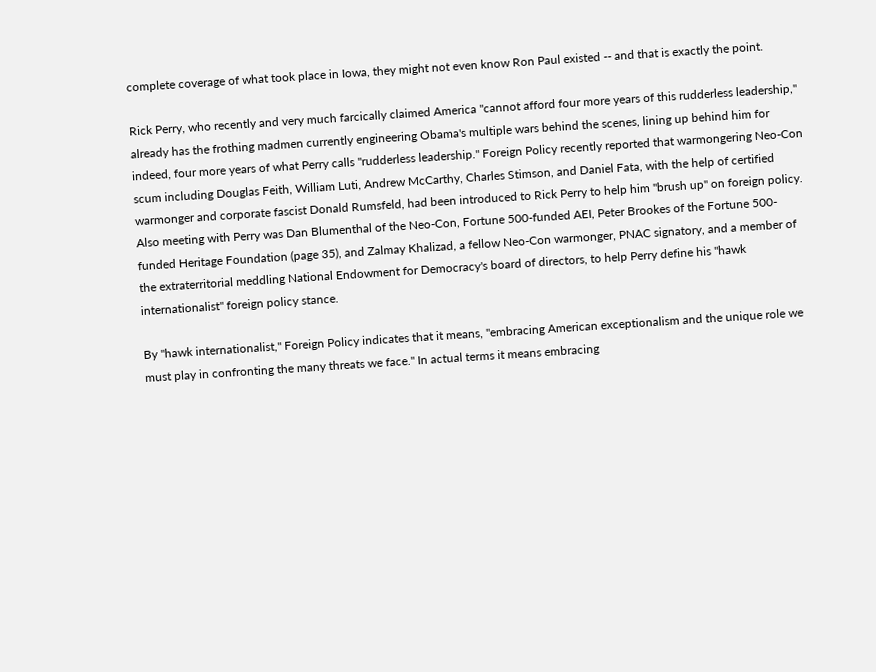complete coverage of what took place in Iowa, they might not even know Ron Paul existed -- and that is exactly the point.

Rick Perry, who recently and very much farcically claimed America "cannot afford four more years of this rudderless leadership," already has the frothing madmen currently engineering Obama's multiple wars behind the scenes, lining up behind him for indeed, four more years of what Perry calls "rudderless leadership." Foreign Policy recently reported that warmongering Neo-Con scum including Douglas Feith, William Luti, Andrew McCarthy, Charles Stimson, and Daniel Fata, with the help of certified warmonger and corporate fascist Donald Rumsfeld, had been introduced to Rick Perry to help him "brush up" on foreign policy. Also meeting with Perry was Dan Blumenthal of the Neo-Con, Fortune 500-funded AEI, Peter Brookes of the Fortune 500-funded Heritage Foundation (page 35), and Zalmay Khalizad, a fellow Neo-Con warmonger, PNAC signatory, and a member of the extraterritorial meddling National Endowment for Democracy's board of directors, to help Perry define his "hawk internationalist" foreign policy stance.

By "hawk internationalist," Foreign Policy indicates that it means, "embracing American exceptionalism and the unique role we must play in confronting the many threats we face." In actual terms it means embracing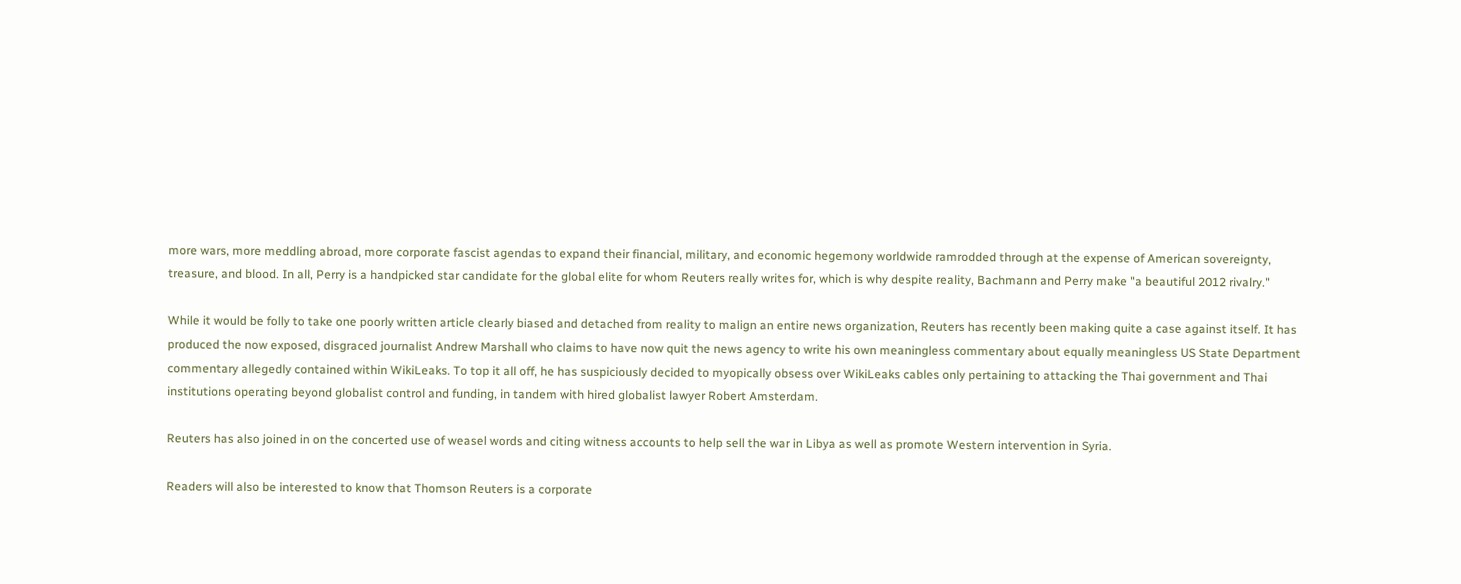more wars, more meddling abroad, more corporate fascist agendas to expand their financial, military, and economic hegemony worldwide ramrodded through at the expense of American sovereignty, treasure, and blood. In all, Perry is a handpicked star candidate for the global elite for whom Reuters really writes for, which is why despite reality, Bachmann and Perry make "a beautiful 2012 rivalry."

While it would be folly to take one poorly written article clearly biased and detached from reality to malign an entire news organization, Reuters has recently been making quite a case against itself. It has produced the now exposed, disgraced journalist Andrew Marshall who claims to have now quit the news agency to write his own meaningless commentary about equally meaningless US State Department commentary allegedly contained within WikiLeaks. To top it all off, he has suspiciously decided to myopically obsess over WikiLeaks cables only pertaining to attacking the Thai government and Thai institutions operating beyond globalist control and funding, in tandem with hired globalist lawyer Robert Amsterdam.

Reuters has also joined in on the concerted use of weasel words and citing witness accounts to help sell the war in Libya as well as promote Western intervention in Syria.

Readers will also be interested to know that Thomson Reuters is a corporate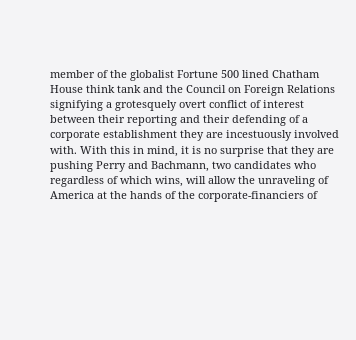member of the globalist Fortune 500 lined Chatham House think tank and the Council on Foreign Relations signifying a grotesquely overt conflict of interest between their reporting and their defending of a corporate establishment they are incestuously involved with. With this in mind, it is no surprise that they are pushing Perry and Bachmann, two candidates who regardless of which wins, will allow the unraveling of America at the hands of the corporate-financiers of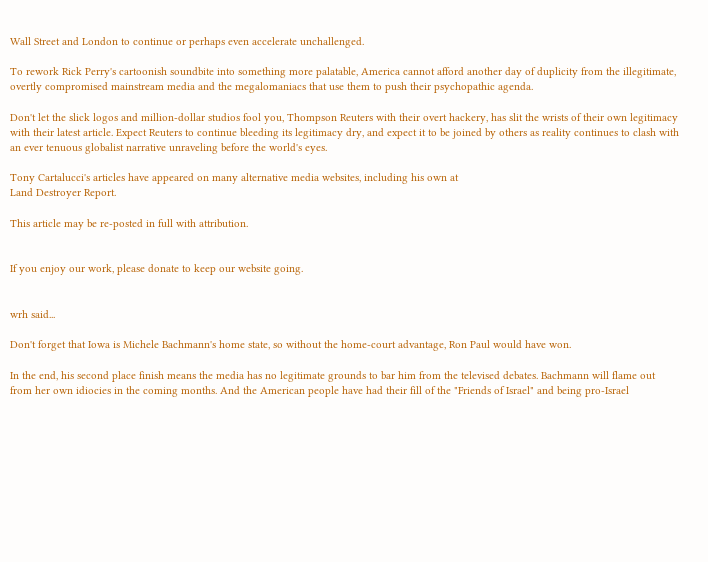Wall Street and London to continue or perhaps even accelerate unchallenged.

To rework Rick Perry's cartoonish soundbite into something more palatable, America cannot afford another day of duplicity from the illegitimate, overtly compromised mainstream media and the megalomaniacs that use them to push their psychopathic agenda.

Don't let the slick logos and million-dollar studios fool you, Thompson Reuters with their overt hackery, has slit the wrists of their own legitimacy with their latest article. Expect Reuters to continue bleeding its legitimacy dry, and expect it to be joined by others as reality continues to clash with an ever tenuous globalist narrative unraveling before the world's eyes.

Tony Cartalucci's articles have appeared on many alternative media websites, including his own at
Land Destroyer Report.

This article may be re-posted in full with attribution.


If you enjoy our work, please donate to keep our website going.


wrh said...

Don't forget that Iowa is Michele Bachmann's home state, so without the home-court advantage, Ron Paul would have won.

In the end, his second place finish means the media has no legitimate grounds to bar him from the televised debates. Bachmann will flame out from her own idiocies in the coming months. And the American people have had their fill of the "Friends of Israel" and being pro-Israel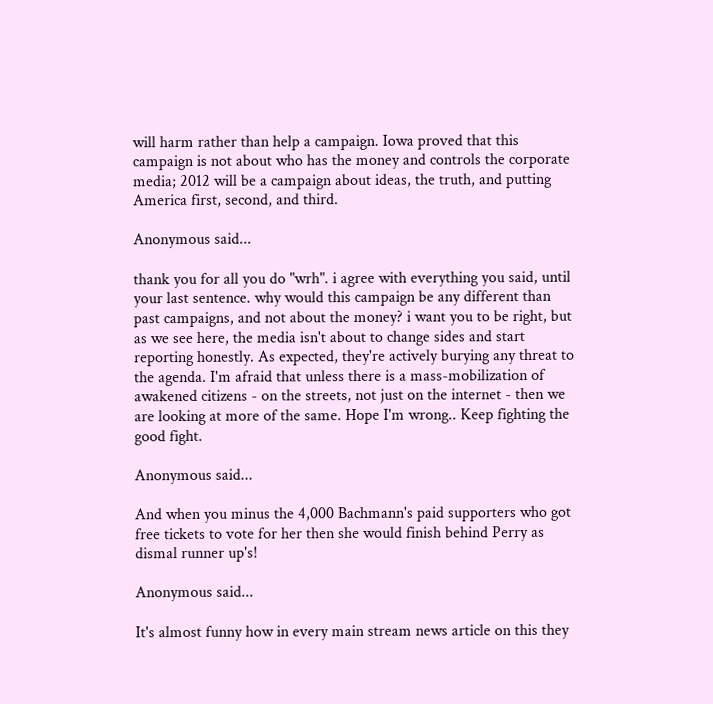will harm rather than help a campaign. Iowa proved that this campaign is not about who has the money and controls the corporate media; 2012 will be a campaign about ideas, the truth, and putting America first, second, and third.

Anonymous said...

thank you for all you do "wrh". i agree with everything you said, until your last sentence. why would this campaign be any different than past campaigns, and not about the money? i want you to be right, but as we see here, the media isn't about to change sides and start reporting honestly. As expected, they're actively burying any threat to the agenda. I'm afraid that unless there is a mass-mobilization of awakened citizens - on the streets, not just on the internet - then we are looking at more of the same. Hope I'm wrong.. Keep fighting the good fight.

Anonymous said...

And when you minus the 4,000 Bachmann's paid supporters who got free tickets to vote for her then she would finish behind Perry as dismal runner up's!

Anonymous said...

It's almost funny how in every main stream news article on this they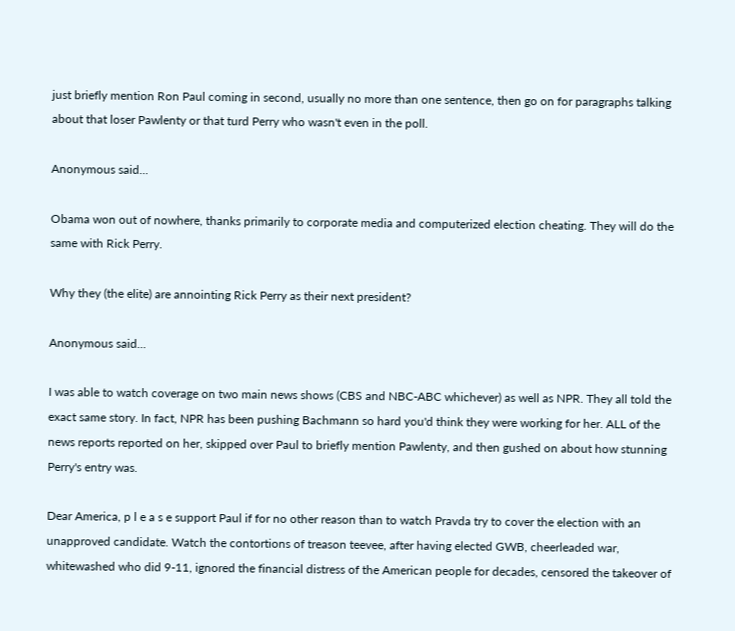just briefly mention Ron Paul coming in second, usually no more than one sentence, then go on for paragraphs talking about that loser Pawlenty or that turd Perry who wasn't even in the poll.

Anonymous said...

Obama won out of nowhere, thanks primarily to corporate media and computerized election cheating. They will do the same with Rick Perry.

Why they (the elite) are annointing Rick Perry as their next president?

Anonymous said...

I was able to watch coverage on two main news shows (CBS and NBC-ABC whichever) as well as NPR. They all told the exact same story. In fact, NPR has been pushing Bachmann so hard you'd think they were working for her. ALL of the news reports reported on her, skipped over Paul to briefly mention Pawlenty, and then gushed on about how stunning Perry's entry was.

Dear America, p l e a s e support Paul if for no other reason than to watch Pravda try to cover the election with an unapproved candidate. Watch the contortions of treason teevee, after having elected GWB, cheerleaded war, whitewashed who did 9-11, ignored the financial distress of the American people for decades, censored the takeover of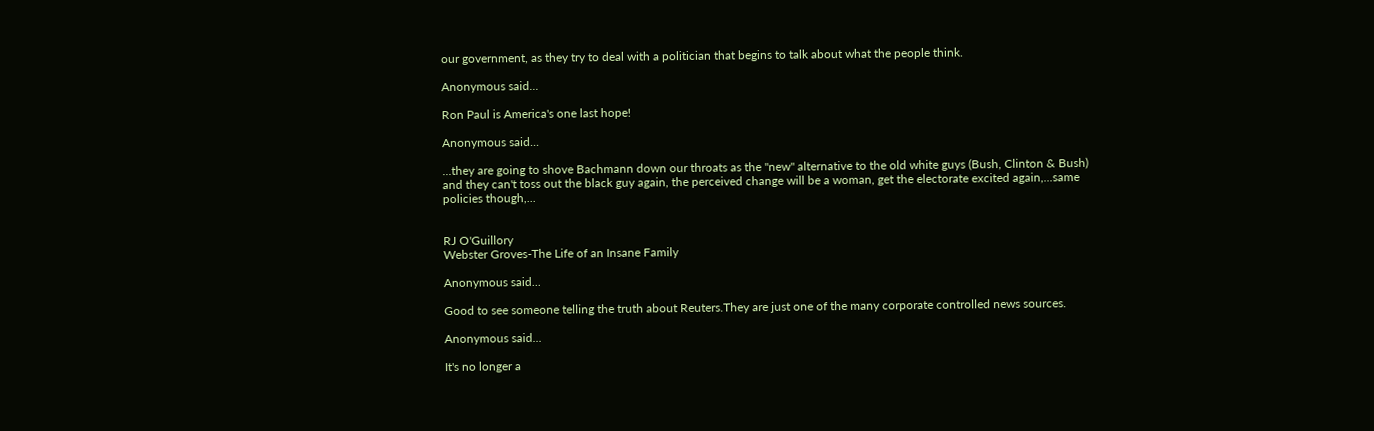our government, as they try to deal with a politician that begins to talk about what the people think.

Anonymous said...

Ron Paul is America's one last hope!

Anonymous said...

...they are going to shove Bachmann down our throats as the "new" alternative to the old white guys (Bush, Clinton & Bush) and they can't toss out the black guy again, the perceived change will be a woman, get the electorate excited again,...same policies though,...


RJ O'Guillory
Webster Groves-The Life of an Insane Family

Anonymous said...

Good to see someone telling the truth about Reuters.They are just one of the many corporate controlled news sources.

Anonymous said...

It's no longer a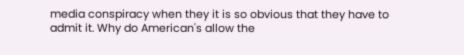media conspiracy when they it is so obvious that they have to admit it. Why do American's allow the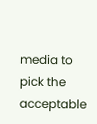media to pick the acceptable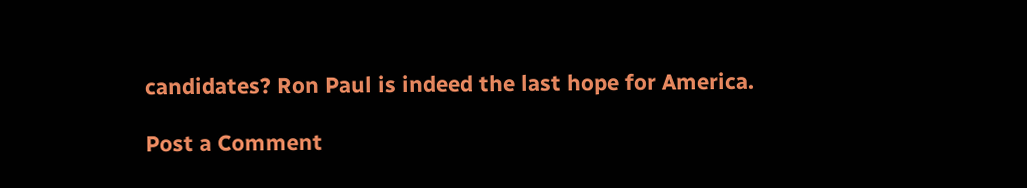candidates? Ron Paul is indeed the last hope for America.

Post a Comment